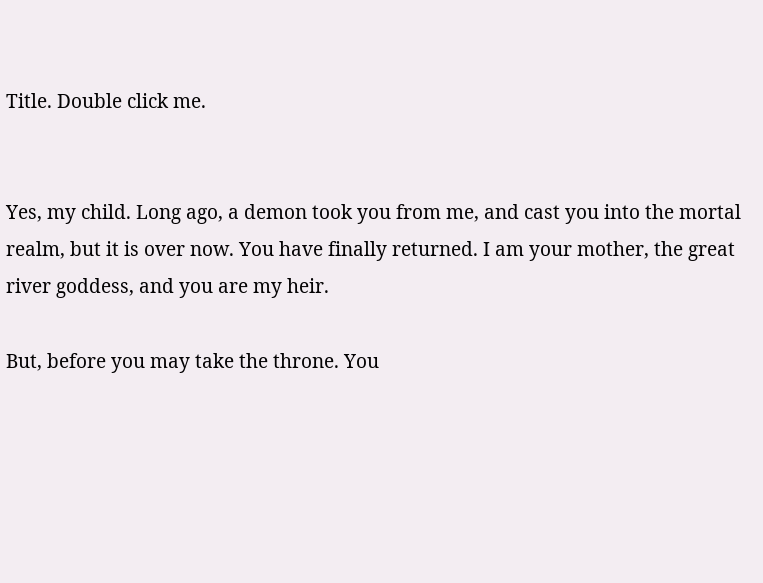Title. Double click me.


Yes, my child. Long ago, a demon took you from me, and cast you into the mortal realm, but it is over now. You have finally returned. I am your mother, the great river goddess, and you are my heir.

But, before you may take the throne. You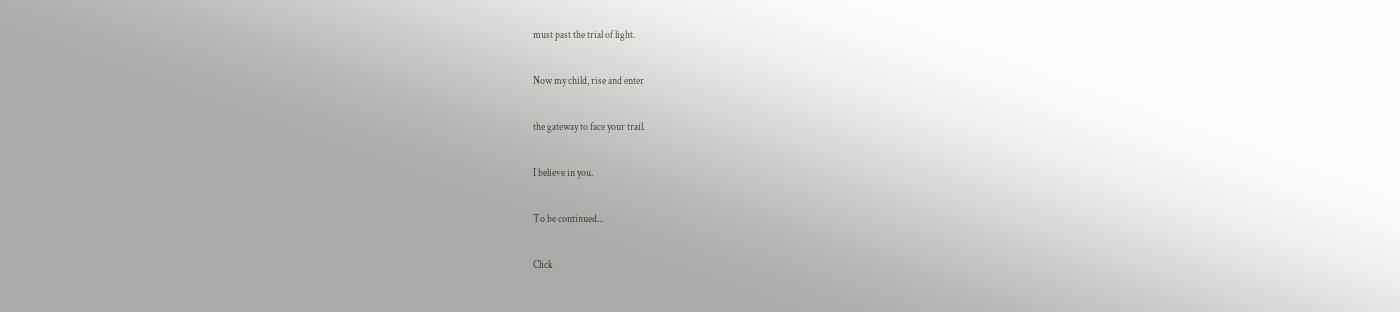must past the trial of light.

Now my child, rise and enter

the gateway to face your trail.

I believe in you.

To be continued...

Click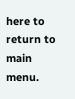here to return to main menu.